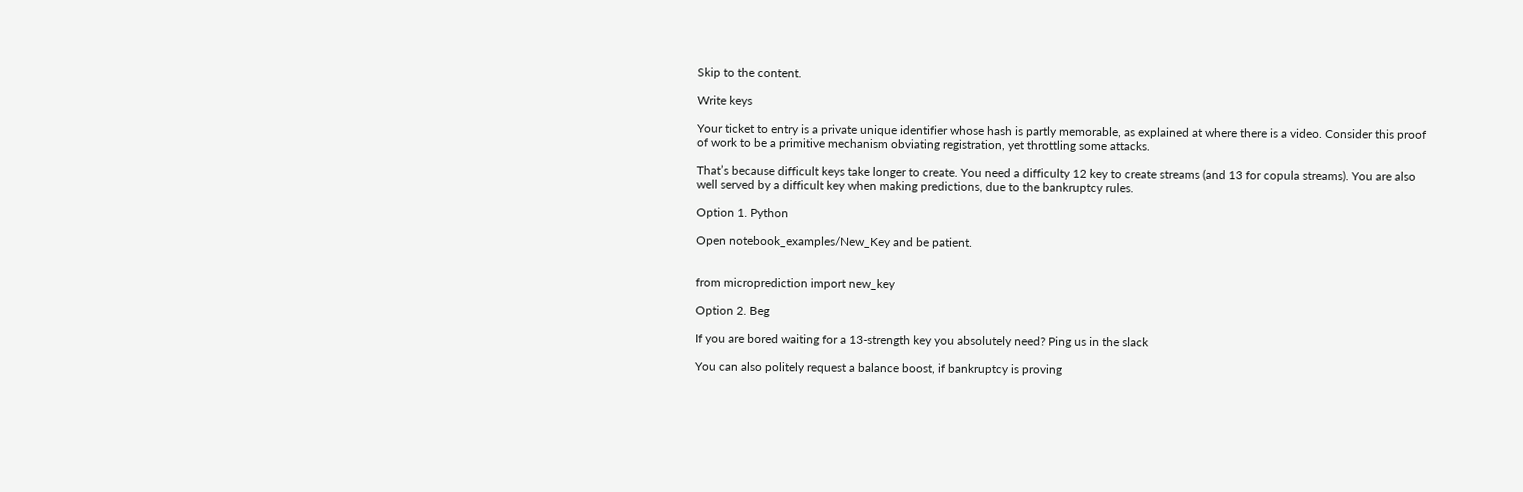Skip to the content.

Write keys

Your ticket to entry is a private unique identifier whose hash is partly memorable, as explained at where there is a video. Consider this proof of work to be a primitive mechanism obviating registration, yet throttling some attacks.

That’s because difficult keys take longer to create. You need a difficulty 12 key to create streams (and 13 for copula streams). You are also well served by a difficult key when making predictions, due to the bankruptcy rules.

Option 1. Python

Open notebook_examples/New_Key and be patient.


from microprediction import new_key

Option 2. Beg

If you are bored waiting for a 13-strength key you absolutely need? Ping us in the slack

You can also politely request a balance boost, if bankruptcy is proving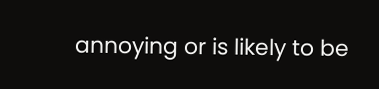annoying or is likely to be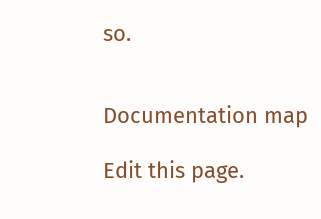so.


Documentation map

Edit this page.